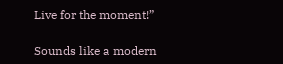Live for the moment!”

Sounds like a modern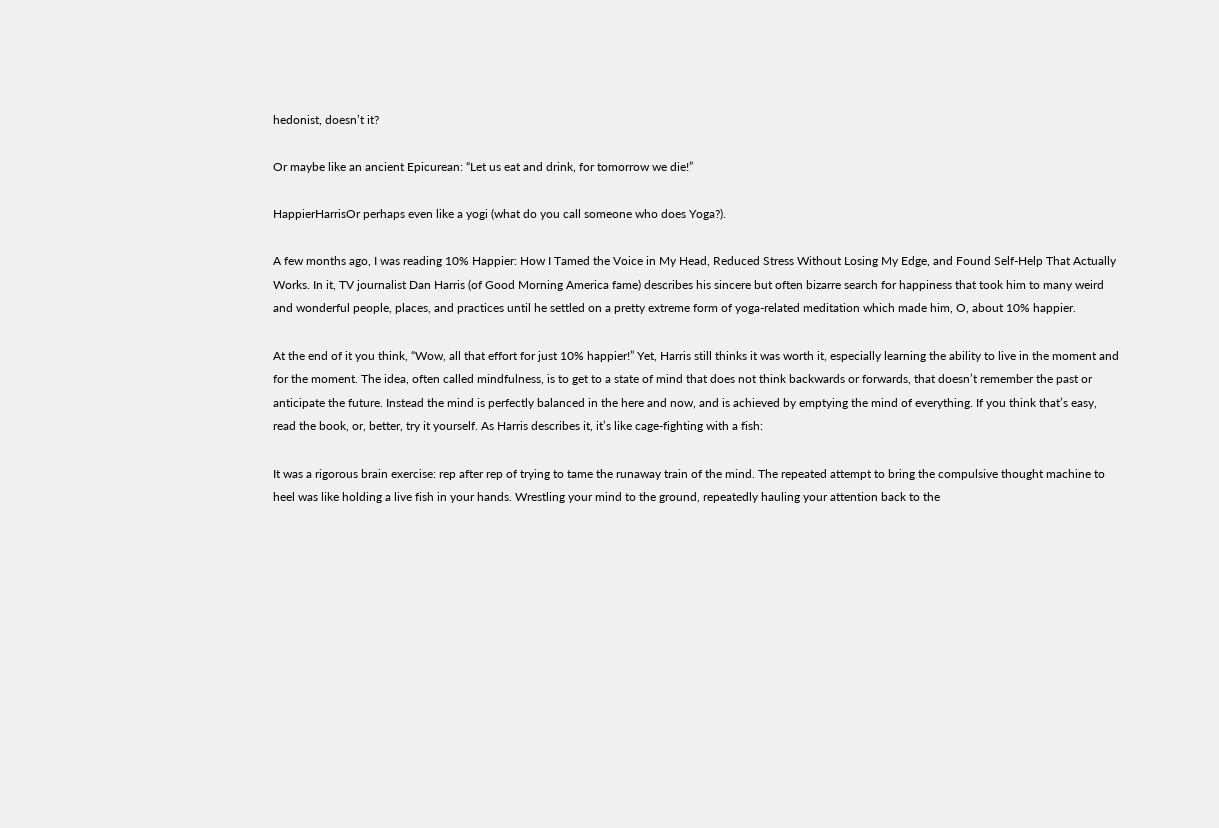hedonist, doesn’t it?

Or maybe like an ancient Epicurean: “Let us eat and drink, for tomorrow we die!”

HappierHarrisOr perhaps even like a yogi (what do you call someone who does Yoga?).

A few months ago, I was reading 10% Happier: How I Tamed the Voice in My Head, Reduced Stress Without Losing My Edge, and Found Self-Help That Actually Works. In it, TV journalist Dan Harris (of Good Morning America fame) describes his sincere but often bizarre search for happiness that took him to many weird and wonderful people, places, and practices until he settled on a pretty extreme form of yoga-related meditation which made him, O, about 10% happier.

At the end of it you think, “Wow, all that effort for just 10% happier!” Yet, Harris still thinks it was worth it, especially learning the ability to live in the moment and for the moment. The idea, often called mindfulness, is to get to a state of mind that does not think backwards or forwards, that doesn’t remember the past or anticipate the future. Instead the mind is perfectly balanced in the here and now, and is achieved by emptying the mind of everything. If you think that’s easy, read the book, or, better, try it yourself. As Harris describes it, it’s like cage-fighting with a fish:

It was a rigorous brain exercise: rep after rep of trying to tame the runaway train of the mind. The repeated attempt to bring the compulsive thought machine to heel was like holding a live fish in your hands. Wrestling your mind to the ground, repeatedly hauling your attention back to the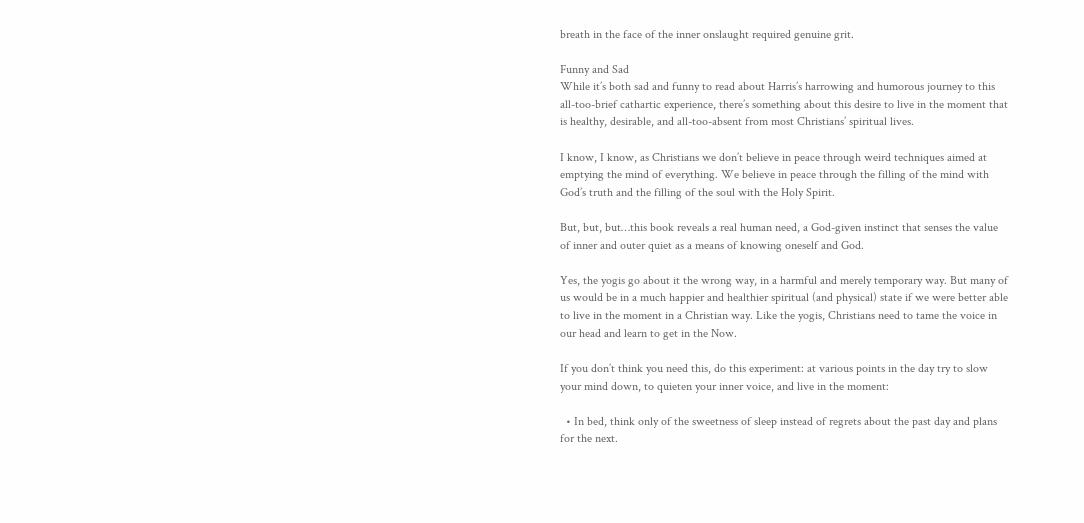breath in the face of the inner onslaught required genuine grit.

Funny and Sad
While it’s both sad and funny to read about Harris’s harrowing and humorous journey to this all-too-brief cathartic experience, there’s something about this desire to live in the moment that is healthy, desirable, and all-too-absent from most Christians’ spiritual lives.

I know, I know, as Christians we don’t believe in peace through weird techniques aimed at emptying the mind of everything. We believe in peace through the filling of the mind with God’s truth and the filling of the soul with the Holy Spirit.

But, but, but…this book reveals a real human need, a God-given instinct that senses the value of inner and outer quiet as a means of knowing oneself and God.

Yes, the yogis go about it the wrong way, in a harmful and merely temporary way. But many of us would be in a much happier and healthier spiritual (and physical) state if we were better able to live in the moment in a Christian way. Like the yogis, Christians need to tame the voice in our head and learn to get in the Now.

If you don’t think you need this, do this experiment: at various points in the day try to slow your mind down, to quieten your inner voice, and live in the moment:

  • In bed, think only of the sweetness of sleep instead of regrets about the past day and plans for the next.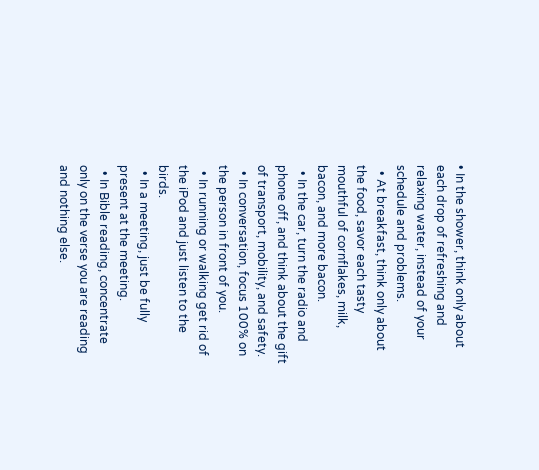• In the shower, think only about each drop of refreshing and relaxing water, instead of your schedule and problems.
  • At breakfast, think only about the food, savor each tasty mouthful of cornflakes, milk, bacon, and more bacon.
  • In the car, turn the radio and phone off, and think about the gift of transport, mobility, and safety.
  • In conversation, focus 100% on the person in front of you.
  • In running or walking get rid of the iPod and just listen to the birds.
  • In a meeting, just be fully present at the meeting.
  • In Bible reading, concentrate only on the verse you are reading and nothing else.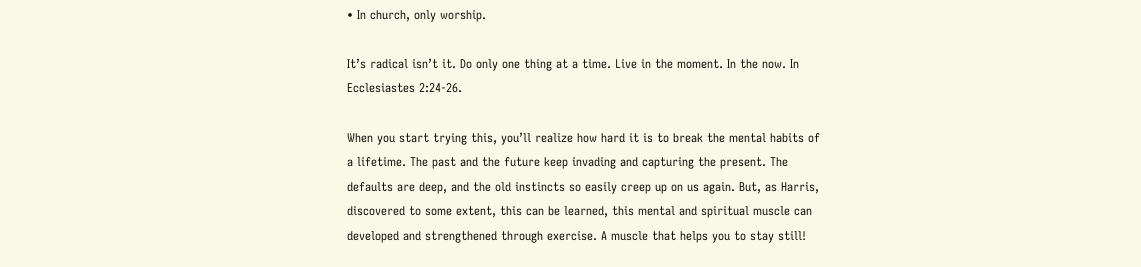• In church, only worship.

It’s radical isn’t it. Do only one thing at a time. Live in the moment. In the now. In Ecclesiastes 2:24-26.

When you start trying this, you’ll realize how hard it is to break the mental habits of a lifetime. The past and the future keep invading and capturing the present. The defaults are deep, and the old instincts so easily creep up on us again. But, as Harris, discovered to some extent, this can be learned, this mental and spiritual muscle can developed and strengthened through exercise. A muscle that helps you to stay still!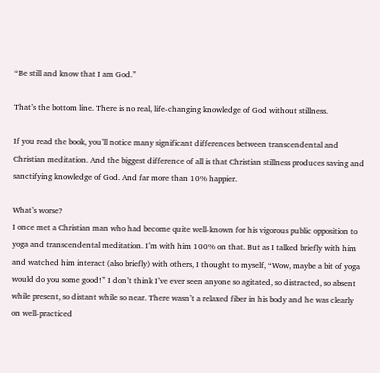“Be still and know that I am God.”

That’s the bottom line. There is no real, life-changing knowledge of God without stillness.

If you read the book, you’ll notice many significant differences between transcendental and Christian meditation. And the biggest difference of all is that Christian stillness produces saving and sanctifying knowledge of God. And far more than 10% happier.

What’s worse?
I once met a Christian man who had become quite well-known for his vigorous public opposition to yoga and transcendental meditation. I’m with him 100% on that. But as I talked briefly with him and watched him interact (also briefly) with others, I thought to myself, “Wow, maybe a bit of yoga would do you some good!” I don’t think I’ve ever seen anyone so agitated, so distracted, so absent while present, so distant while so near. There wasn’t a relaxed fiber in his body and he was clearly on well-practiced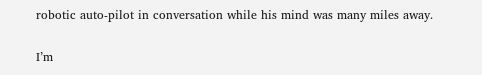robotic auto-pilot in conversation while his mind was many miles away.

I’m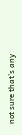not sure that’s any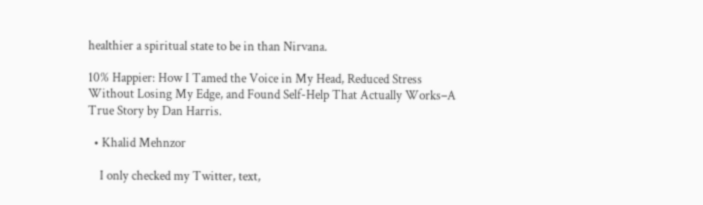healthier a spiritual state to be in than Nirvana.

10% Happier: How I Tamed the Voice in My Head, Reduced Stress Without Losing My Edge, and Found Self-Help That Actually Works–A True Story by Dan Harris.

  • Khalid Mehnzor

    I only checked my Twitter, text,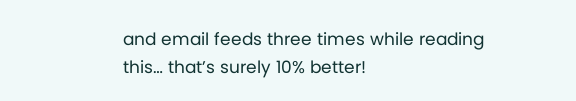and email feeds three times while reading this… that’s surely 10% better!